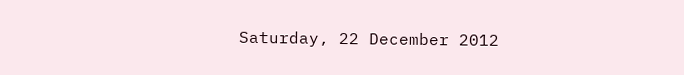Saturday, 22 December 2012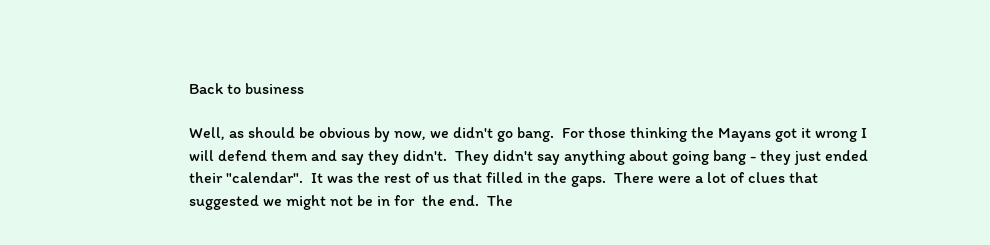Back to business

Well, as should be obvious by now, we didn't go bang.  For those thinking the Mayans got it wrong I will defend them and say they didn't.  They didn't say anything about going bang - they just ended their "calendar".  It was the rest of us that filled in the gaps.  There were a lot of clues that suggested we might not be in for  the end.  The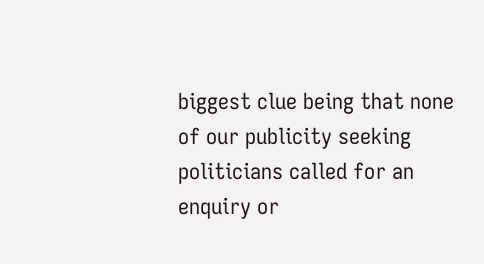biggest clue being that none of our publicity seeking politicians called for an enquiry or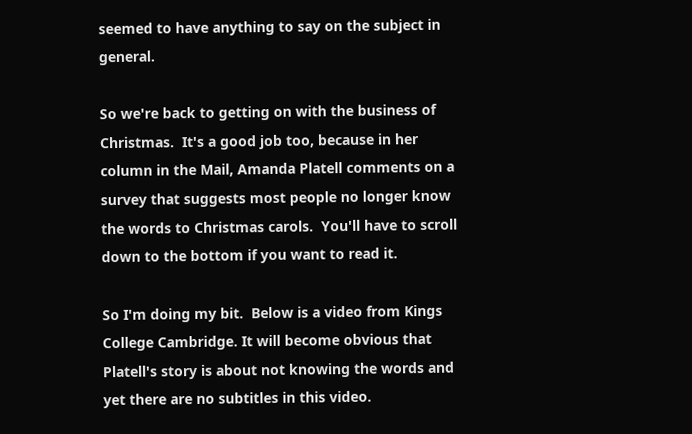seemed to have anything to say on the subject in general.

So we're back to getting on with the business of Christmas.  It's a good job too, because in her column in the Mail, Amanda Platell comments on a survey that suggests most people no longer know the words to Christmas carols.  You'll have to scroll down to the bottom if you want to read it.

So I'm doing my bit.  Below is a video from Kings College Cambridge. It will become obvious that Platell's story is about not knowing the words and yet there are no subtitles in this video.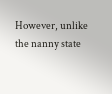However, unlike the nanny state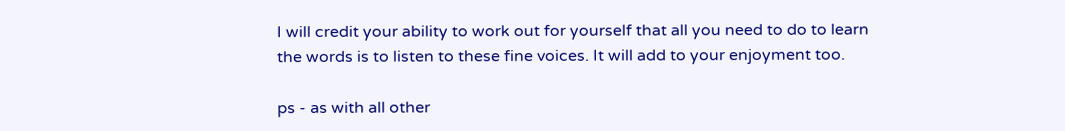I will credit your ability to work out for yourself that all you need to do to learn the words is to listen to these fine voices. It will add to your enjoyment too.

ps - as with all other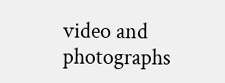video and photographs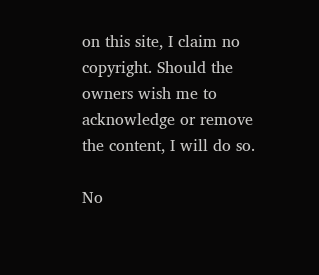on this site, I claim no copyright. Should the owners wish me to acknowledge or remove the content, I will do so.

No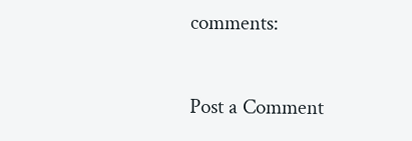comments:

Post a Comment